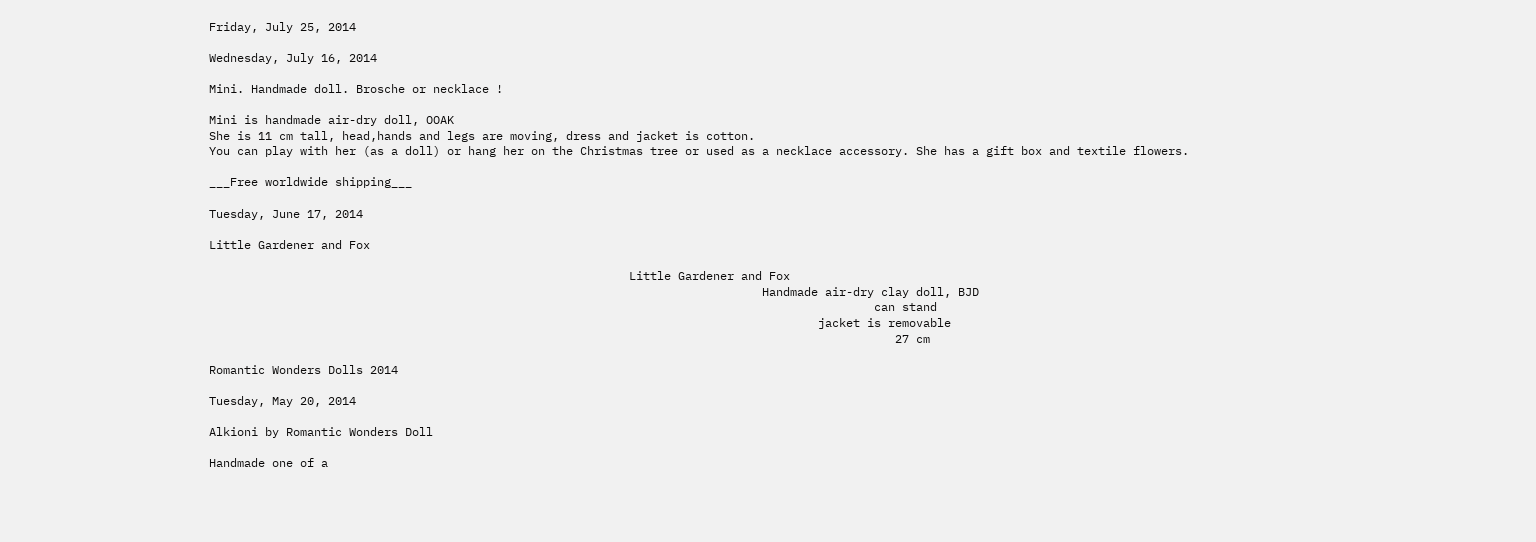Friday, July 25, 2014

Wednesday, July 16, 2014

Mini. Handmade doll. Brosche or necklace !

Mini is handmade air-dry doll, OOAK
She is 11 cm tall, head,hands and legs are moving, dress and jacket is cotton.
You can play with her (as a doll) or hang her on the Christmas tree or used as a necklace accessory. She has a gift box and textile flowers.

___Free worldwide shipping___

Tuesday, June 17, 2014

Little Gardener and Fox

                                                            Little Gardener and Fox
                                                                               Handmade air-dry clay doll, BJD
                                                                                               can stand
                                                                                       jacket is removable
                                                                                                  27 cm

Romantic Wonders Dolls 2014

Tuesday, May 20, 2014

Alkioni by Romantic Wonders Doll

Handmade one of a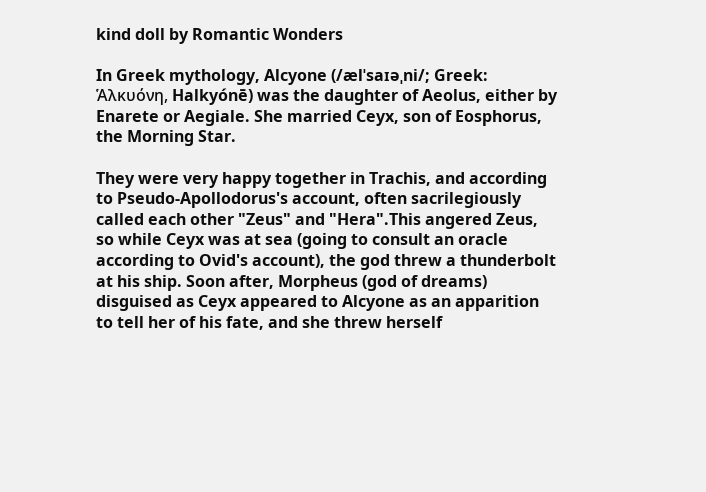kind doll by Romantic Wonders

In Greek mythology, Alcyone (/ælˈsaɪəˌni/; Greek: Ἁλκυόνη, Halkyónē) was the daughter of Aeolus, either by Enarete or Aegiale. She married Ceyx, son of Eosphorus, the Morning Star.

They were very happy together in Trachis, and according to Pseudo-Apollodorus's account, often sacrilegiously called each other "Zeus" and "Hera".This angered Zeus, so while Ceyx was at sea (going to consult an oracle according to Ovid's account), the god threw a thunderbolt at his ship. Soon after, Morpheus (god of dreams) disguised as Ceyx appeared to Alcyone as an apparition to tell her of his fate, and she threw herself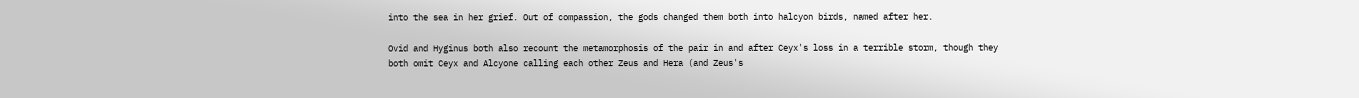into the sea in her grief. Out of compassion, the gods changed them both into halcyon birds, named after her.

Ovid and Hyginus both also recount the metamorphosis of the pair in and after Ceyx's loss in a terrible storm, though they both omit Ceyx and Alcyone calling each other Zeus and Hera (and Zeus's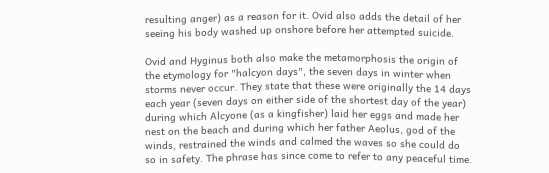resulting anger) as a reason for it. Ovid also adds the detail of her seeing his body washed up onshore before her attempted suicide.

Ovid and Hyginus both also make the metamorphosis the origin of the etymology for "halcyon days", the seven days in winter when storms never occur. They state that these were originally the 14 days each year (seven days on either side of the shortest day of the year) during which Alcyone (as a kingfisher) laid her eggs and made her nest on the beach and during which her father Aeolus, god of the winds, restrained the winds and calmed the waves so she could do so in safety. The phrase has since come to refer to any peaceful time.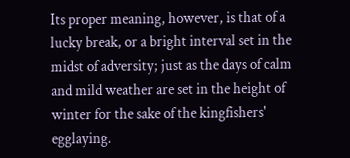Its proper meaning, however, is that of a lucky break, or a bright interval set in the midst of adversity; just as the days of calm and mild weather are set in the height of winter for the sake of the kingfishers' egglaying.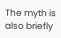The myth is also briefly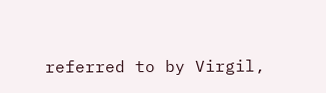referred to by Virgil,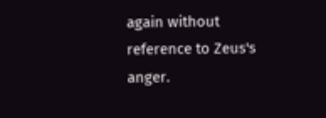again without reference to Zeus's anger.